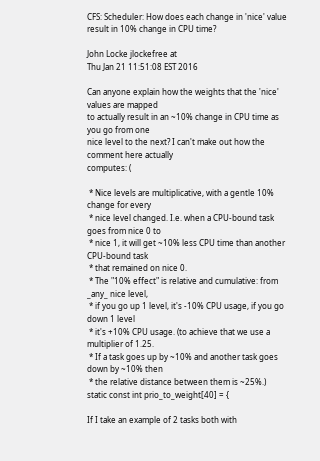CFS: Scheduler: How does each change in 'nice' value result in 10% change in CPU time?

John Locke jlockefree at
Thu Jan 21 11:51:08 EST 2016

Can anyone explain how the weights that the 'nice' values are mapped
to actually result in an ~10% change in CPU time as you go from one
nice level to the next? I can't make out how the comment here actually
computes: (

 * Nice levels are multiplicative, with a gentle 10% change for every
 * nice level changed. I.e. when a CPU-bound task goes from nice 0 to
 * nice 1, it will get ~10% less CPU time than another CPU-bound task
 * that remained on nice 0.
 * The "10% effect" is relative and cumulative: from _any_ nice level,
 * if you go up 1 level, it's -10% CPU usage, if you go down 1 level
 * it's +10% CPU usage. (to achieve that we use a multiplier of 1.25.
 * If a task goes up by ~10% and another task goes down by ~10% then
 * the relative distance between them is ~25%.)
static const int prio_to_weight[40] = {

If I take an example of 2 tasks both with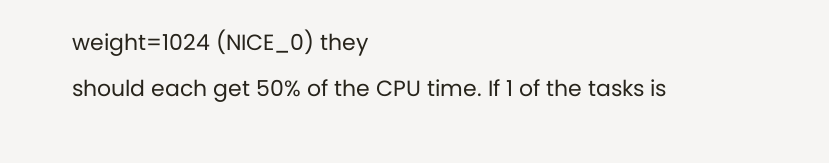weight=1024 (NICE_0) they
should each get 50% of the CPU time. If 1 of the tasks is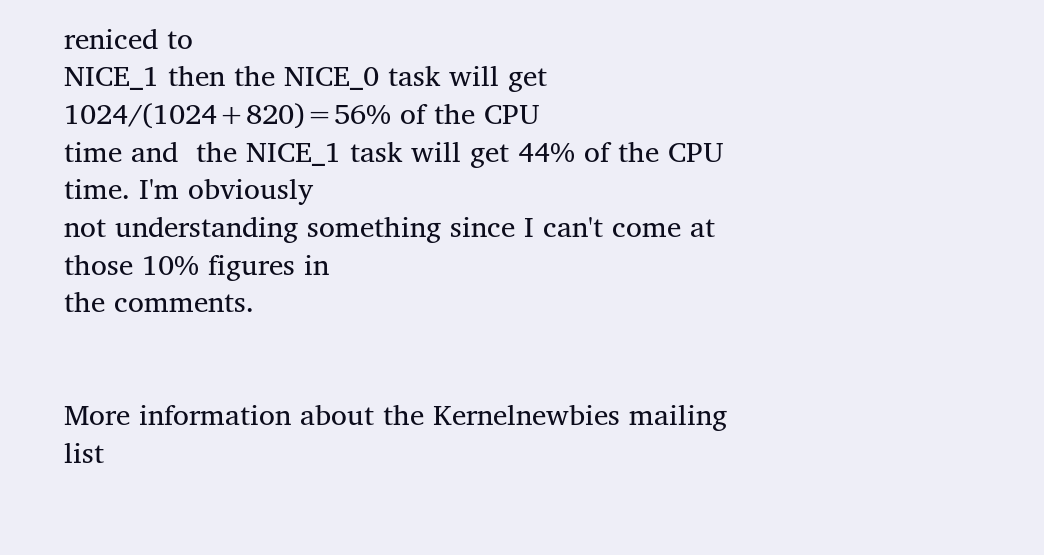reniced to
NICE_1 then the NICE_0 task will get 1024/(1024+820)=56% of the CPU
time and  the NICE_1 task will get 44% of the CPU time. I'm obviously
not understanding something since I can't come at those 10% figures in
the comments.


More information about the Kernelnewbies mailing list